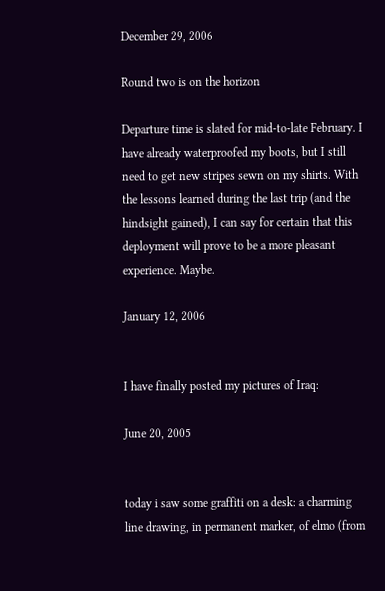December 29, 2006

Round two is on the horizon

Departure time is slated for mid-to-late February. I have already waterproofed my boots, but I still need to get new stripes sewn on my shirts. With the lessons learned during the last trip (and the hindsight gained), I can say for certain that this deployment will prove to be a more pleasant experience. Maybe.

January 12, 2006


I have finally posted my pictures of Iraq:

June 20, 2005


today i saw some graffiti on a desk: a charming line drawing, in permanent marker, of elmo (from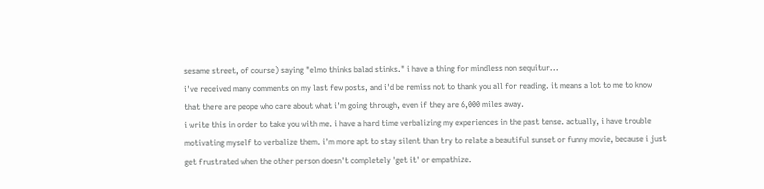sesame street, of course) saying "elmo thinks balad stinks." i have a thing for mindless non sequitur...
i've received many comments on my last few posts, and i'd be remiss not to thank you all for reading. it means a lot to me to know that there are peope who care about what i'm going through, even if they are 6,000 miles away.
i write this in order to take you with me. i have a hard time verbalizing my experiences in the past tense. actually, i have trouble motivating myself to verbalize them. i'm more apt to stay silent than try to relate a beautiful sunset or funny movie, because i just get frustrated when the other person doesn't completely 'get it' or empathize.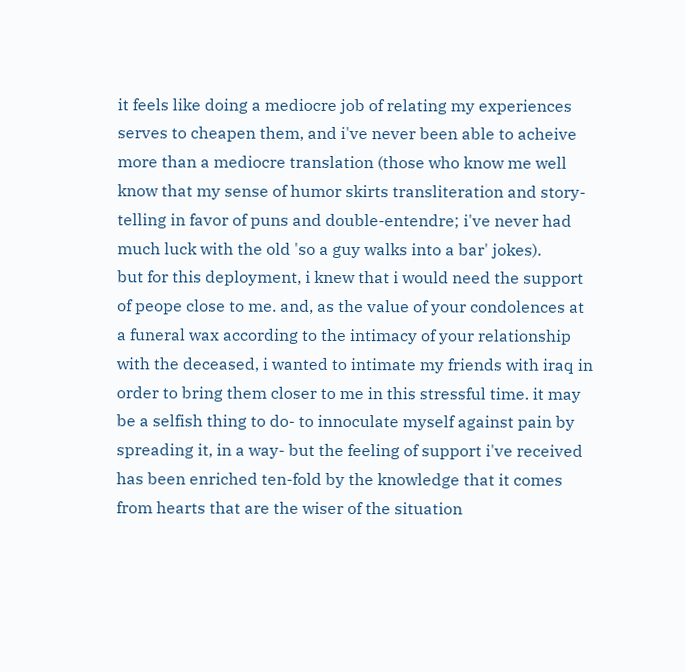it feels like doing a mediocre job of relating my experiences serves to cheapen them, and i've never been able to acheive more than a mediocre translation (those who know me well know that my sense of humor skirts transliteration and story-telling in favor of puns and double-entendre; i've never had much luck with the old 'so a guy walks into a bar' jokes).
but for this deployment, i knew that i would need the support of peope close to me. and, as the value of your condolences at a funeral wax according to the intimacy of your relationship with the deceased, i wanted to intimate my friends with iraq in order to bring them closer to me in this stressful time. it may be a selfish thing to do- to innoculate myself against pain by spreading it, in a way- but the feeling of support i've received has been enriched ten-fold by the knowledge that it comes from hearts that are the wiser of the situation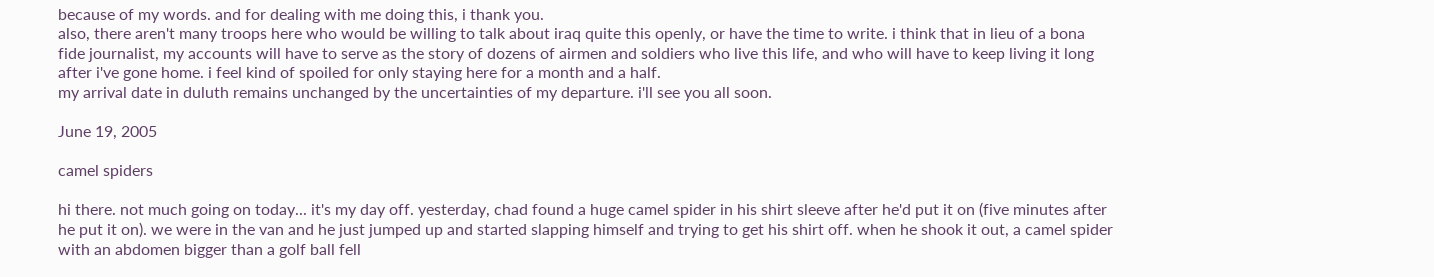because of my words. and for dealing with me doing this, i thank you.
also, there aren't many troops here who would be willing to talk about iraq quite this openly, or have the time to write. i think that in lieu of a bona fide journalist, my accounts will have to serve as the story of dozens of airmen and soldiers who live this life, and who will have to keep living it long after i've gone home. i feel kind of spoiled for only staying here for a month and a half.
my arrival date in duluth remains unchanged by the uncertainties of my departure. i'll see you all soon.

June 19, 2005

camel spiders

hi there. not much going on today... it's my day off. yesterday, chad found a huge camel spider in his shirt sleeve after he'd put it on (five minutes after he put it on). we were in the van and he just jumped up and started slapping himself and trying to get his shirt off. when he shook it out, a camel spider with an abdomen bigger than a golf ball fell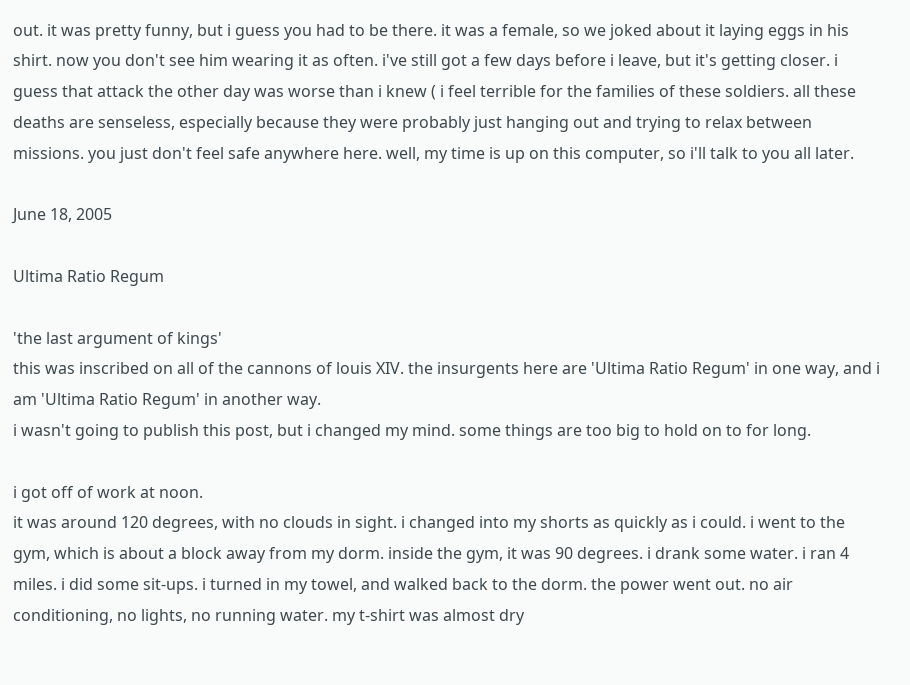out. it was pretty funny, but i guess you had to be there. it was a female, so we joked about it laying eggs in his shirt. now you don't see him wearing it as often. i've still got a few days before i leave, but it's getting closer. i guess that attack the other day was worse than i knew ( i feel terrible for the families of these soldiers. all these deaths are senseless, especially because they were probably just hanging out and trying to relax between missions. you just don't feel safe anywhere here. well, my time is up on this computer, so i'll talk to you all later.

June 18, 2005

Ultima Ratio Regum

'the last argument of kings'
this was inscribed on all of the cannons of louis XIV. the insurgents here are 'Ultima Ratio Regum' in one way, and i am 'Ultima Ratio Regum' in another way.
i wasn't going to publish this post, but i changed my mind. some things are too big to hold on to for long.

i got off of work at noon.
it was around 120 degrees, with no clouds in sight. i changed into my shorts as quickly as i could. i went to the gym, which is about a block away from my dorm. inside the gym, it was 90 degrees. i drank some water. i ran 4 miles. i did some sit-ups. i turned in my towel, and walked back to the dorm. the power went out. no air conditioning, no lights, no running water. my t-shirt was almost dry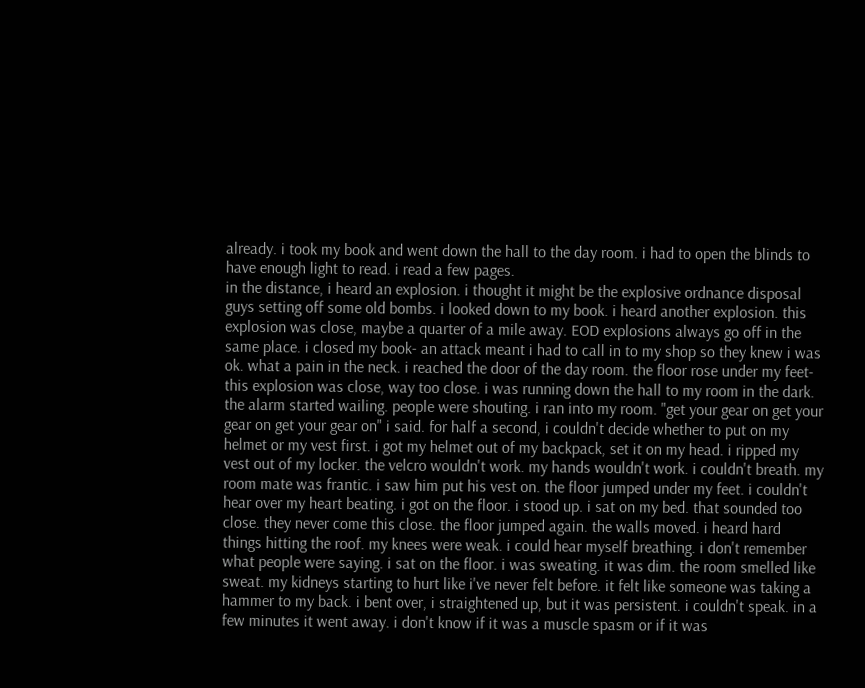already. i took my book and went down the hall to the day room. i had to open the blinds to have enough light to read. i read a few pages.
in the distance, i heard an explosion. i thought it might be the explosive ordnance disposal guys setting off some old bombs. i looked down to my book. i heard another explosion. this explosion was close, maybe a quarter of a mile away. EOD explosions always go off in the same place. i closed my book- an attack meant i had to call in to my shop so they knew i was ok. what a pain in the neck. i reached the door of the day room. the floor rose under my feet- this explosion was close, way too close. i was running down the hall to my room in the dark. the alarm started wailing. people were shouting. i ran into my room. "get your gear on get your gear on get your gear on" i said. for half a second, i couldn't decide whether to put on my helmet or my vest first. i got my helmet out of my backpack, set it on my head. i ripped my vest out of my locker. the velcro wouldn't work. my hands wouldn't work. i couldn't breath. my room mate was frantic. i saw him put his vest on. the floor jumped under my feet. i couldn't hear over my heart beating. i got on the floor. i stood up. i sat on my bed. that sounded too close. they never come this close. the floor jumped again. the walls moved. i heard hard things hitting the roof. my knees were weak. i could hear myself breathing. i don't remember what people were saying. i sat on the floor. i was sweating. it was dim. the room smelled like sweat. my kidneys starting to hurt like i've never felt before. it felt like someone was taking a hammer to my back. i bent over, i straightened up, but it was persistent. i couldn't speak. in a few minutes it went away. i don't know if it was a muscle spasm or if it was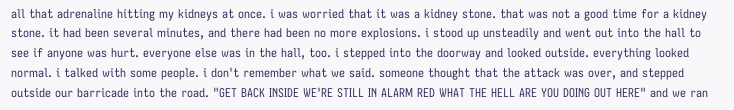all that adrenaline hitting my kidneys at once. i was worried that it was a kidney stone. that was not a good time for a kidney stone. it had been several minutes, and there had been no more explosions. i stood up unsteadily and went out into the hall to see if anyone was hurt. everyone else was in the hall, too. i stepped into the doorway and looked outside. everything looked normal. i talked with some people. i don't remember what we said. someone thought that the attack was over, and stepped outside our barricade into the road. "GET BACK INSIDE WE'RE STILL IN ALARM RED WHAT THE HELL ARE YOU DOING OUT HERE" and we ran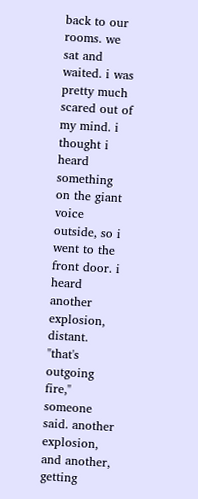back to our rooms. we sat and waited. i was pretty much scared out of my mind. i thought i heard something on the giant voice outside, so i went to the front door. i heard another explosion, distant. "that's outgoing fire," someone said. another explosion, and another, getting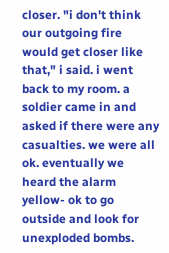closer. "i don't think our outgoing fire would get closer like that," i said. i went back to my room. a soldier came in and asked if there were any casualties. we were all ok. eventually we heard the alarm yellow- ok to go outside and look for unexploded bombs.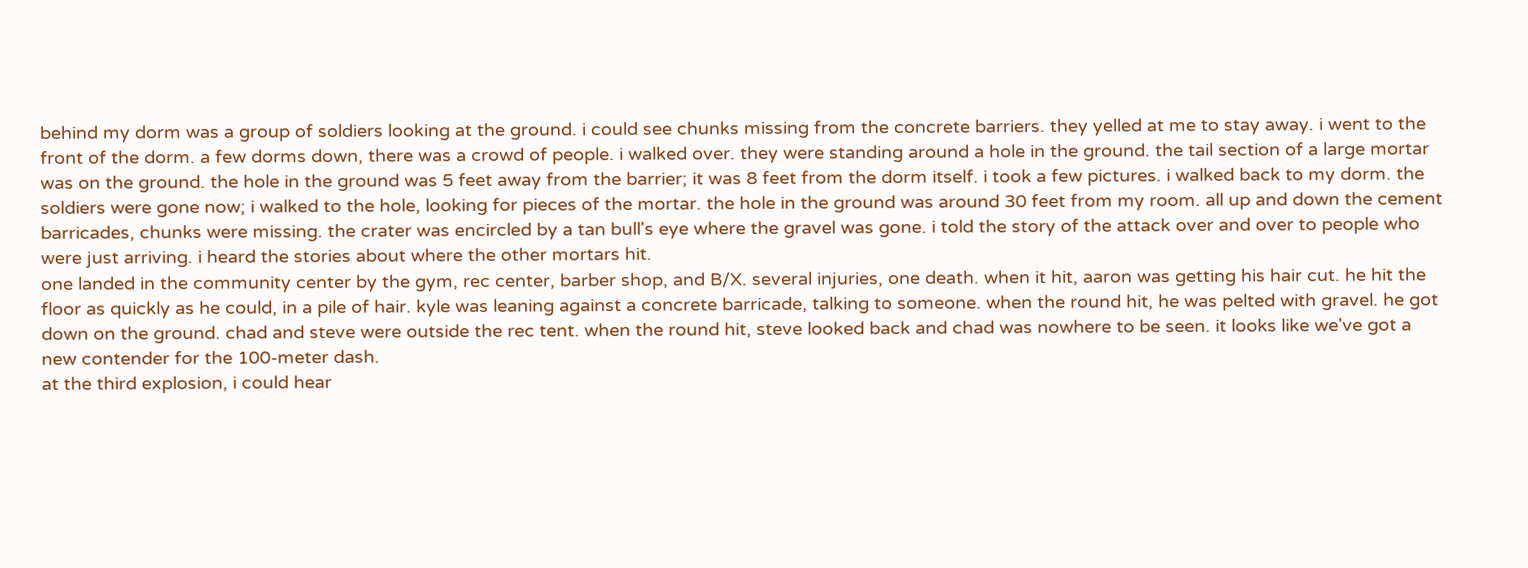behind my dorm was a group of soldiers looking at the ground. i could see chunks missing from the concrete barriers. they yelled at me to stay away. i went to the front of the dorm. a few dorms down, there was a crowd of people. i walked over. they were standing around a hole in the ground. the tail section of a large mortar was on the ground. the hole in the ground was 5 feet away from the barrier; it was 8 feet from the dorm itself. i took a few pictures. i walked back to my dorm. the soldiers were gone now; i walked to the hole, looking for pieces of the mortar. the hole in the ground was around 30 feet from my room. all up and down the cement barricades, chunks were missing. the crater was encircled by a tan bull's eye where the gravel was gone. i told the story of the attack over and over to people who were just arriving. i heard the stories about where the other mortars hit.
one landed in the community center by the gym, rec center, barber shop, and B/X. several injuries, one death. when it hit, aaron was getting his hair cut. he hit the floor as quickly as he could, in a pile of hair. kyle was leaning against a concrete barricade, talking to someone. when the round hit, he was pelted with gravel. he got down on the ground. chad and steve were outside the rec tent. when the round hit, steve looked back and chad was nowhere to be seen. it looks like we've got a new contender for the 100-meter dash.
at the third explosion, i could hear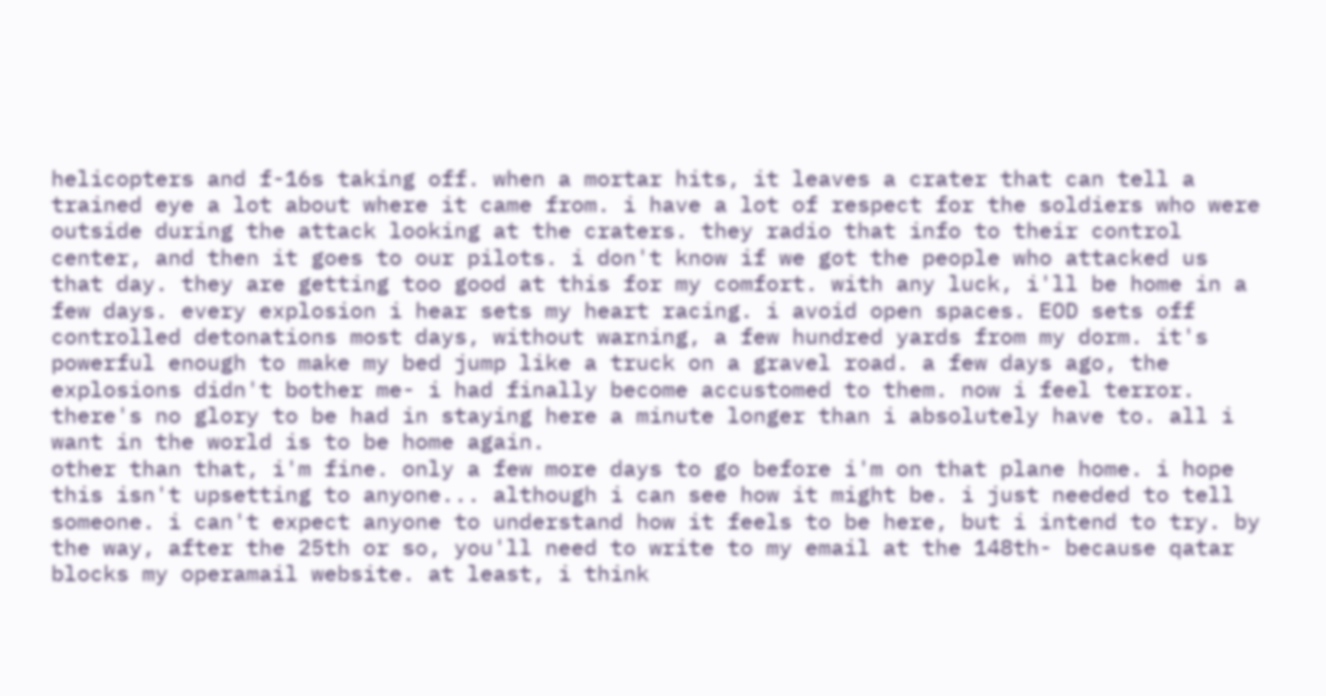helicopters and f-16s taking off. when a mortar hits, it leaves a crater that can tell a trained eye a lot about where it came from. i have a lot of respect for the soldiers who were outside during the attack looking at the craters. they radio that info to their control center, and then it goes to our pilots. i don't know if we got the people who attacked us that day. they are getting too good at this for my comfort. with any luck, i'll be home in a few days. every explosion i hear sets my heart racing. i avoid open spaces. EOD sets off controlled detonations most days, without warning, a few hundred yards from my dorm. it's powerful enough to make my bed jump like a truck on a gravel road. a few days ago, the explosions didn't bother me- i had finally become accustomed to them. now i feel terror. there's no glory to be had in staying here a minute longer than i absolutely have to. all i want in the world is to be home again.
other than that, i'm fine. only a few more days to go before i'm on that plane home. i hope this isn't upsetting to anyone... although i can see how it might be. i just needed to tell someone. i can't expect anyone to understand how it feels to be here, but i intend to try. by the way, after the 25th or so, you'll need to write to my email at the 148th- because qatar blocks my operamail website. at least, i think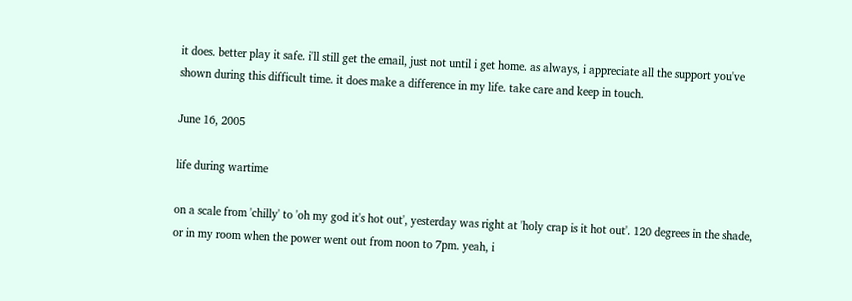it does. better play it safe. i'll still get the email, just not until i get home. as always, i appreciate all the support you've shown during this difficult time. it does make a difference in my life. take care and keep in touch.

June 16, 2005

life during wartime

on a scale from 'chilly' to 'oh my god it's hot out', yesterday was right at 'holy crap is it hot out'. 120 degrees in the shade, or in my room when the power went out from noon to 7pm. yeah, i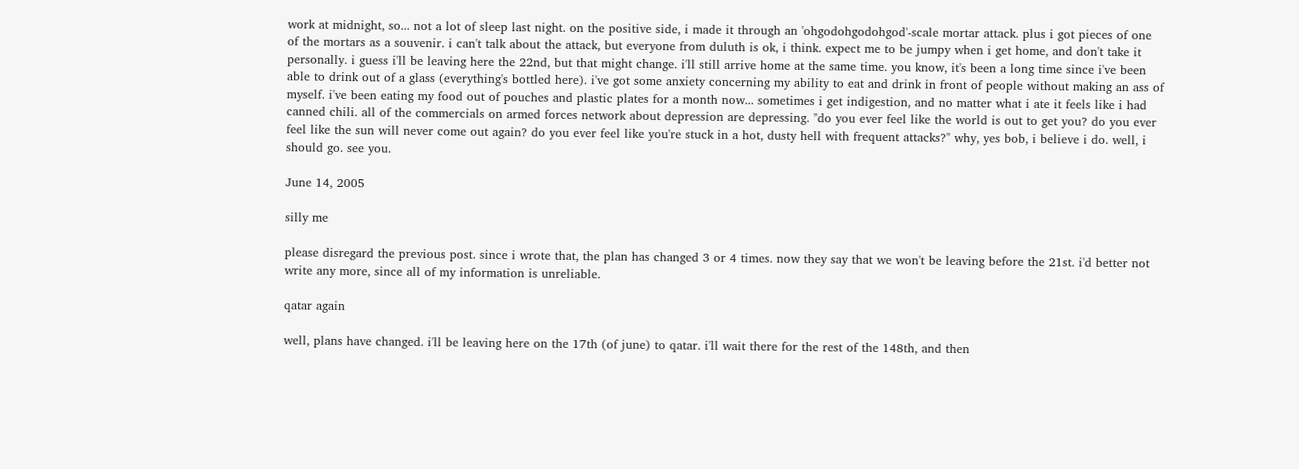work at midnight, so... not a lot of sleep last night. on the positive side, i made it through an 'ohgodohgodohgod'-scale mortar attack. plus i got pieces of one of the mortars as a souvenir. i can't talk about the attack, but everyone from duluth is ok, i think. expect me to be jumpy when i get home, and don't take it personally. i guess i'll be leaving here the 22nd, but that might change. i'll still arrive home at the same time. you know, it's been a long time since i've been able to drink out of a glass (everything's bottled here). i've got some anxiety concerning my ability to eat and drink in front of people without making an ass of myself. i've been eating my food out of pouches and plastic plates for a month now... sometimes i get indigestion, and no matter what i ate it feels like i had canned chili. all of the commercials on armed forces network about depression are depressing. "do you ever feel like the world is out to get you? do you ever feel like the sun will never come out again? do you ever feel like you're stuck in a hot, dusty hell with frequent attacks?" why, yes bob, i believe i do. well, i should go. see you.

June 14, 2005

silly me

please disregard the previous post. since i wrote that, the plan has changed 3 or 4 times. now they say that we won't be leaving before the 21st. i'd better not write any more, since all of my information is unreliable.

qatar again

well, plans have changed. i'll be leaving here on the 17th (of june) to qatar. i'll wait there for the rest of the 148th, and then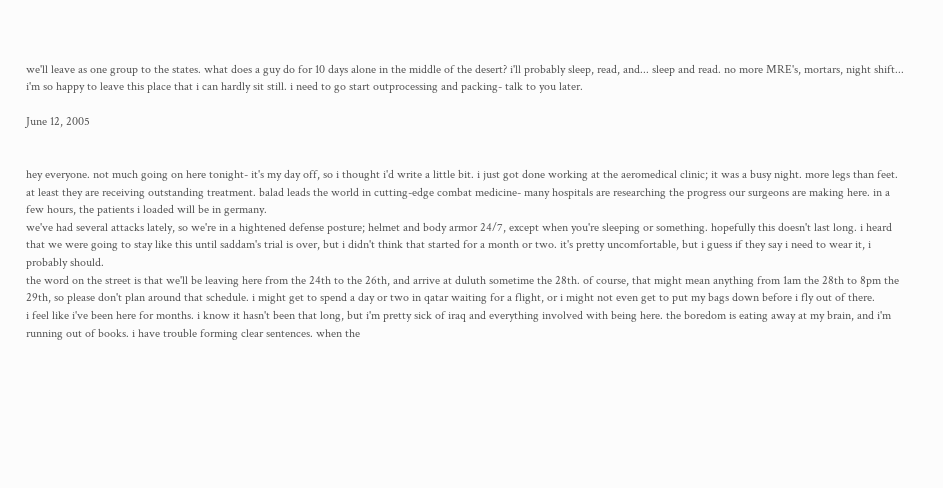we'll leave as one group to the states. what does a guy do for 10 days alone in the middle of the desert? i'll probably sleep, read, and... sleep and read. no more MRE's, mortars, night shift... i'm so happy to leave this place that i can hardly sit still. i need to go start outprocessing and packing- talk to you later.

June 12, 2005


hey everyone. not much going on here tonight- it's my day off, so i thought i'd write a little bit. i just got done working at the aeromedical clinic; it was a busy night. more legs than feet. at least they are receiving outstanding treatment. balad leads the world in cutting-edge combat medicine- many hospitals are researching the progress our surgeons are making here. in a few hours, the patients i loaded will be in germany.
we've had several attacks lately, so we're in a hightened defense posture; helmet and body armor 24/7, except when you're sleeping or something. hopefully this doesn't last long. i heard that we were going to stay like this until saddam's trial is over, but i didn't think that started for a month or two. it's pretty uncomfortable, but i guess if they say i need to wear it, i probably should.
the word on the street is that we'll be leaving here from the 24th to the 26th, and arrive at duluth sometime the 28th. of course, that might mean anything from 1am the 28th to 8pm the 29th, so please don't plan around that schedule. i might get to spend a day or two in qatar waiting for a flight, or i might not even get to put my bags down before i fly out of there.
i feel like i've been here for months. i know it hasn't been that long, but i'm pretty sick of iraq and everything involved with being here. the boredom is eating away at my brain, and i'm running out of books. i have trouble forming clear sentences. when the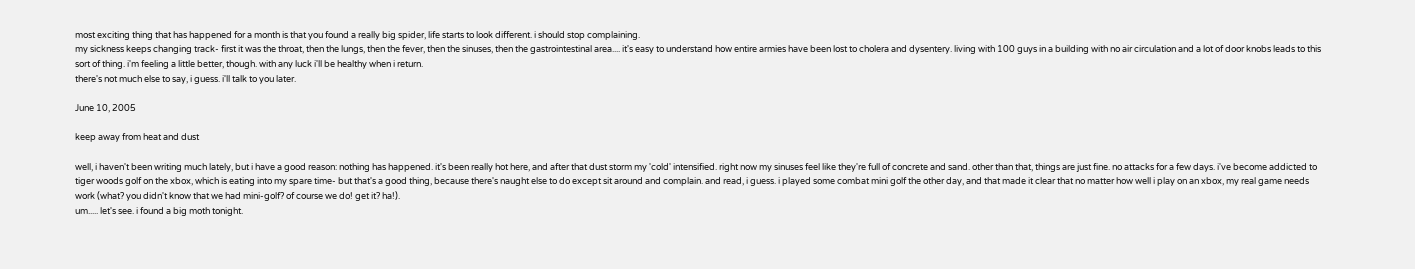most exciting thing that has happened for a month is that you found a really big spider, life starts to look different. i should stop complaining.
my sickness keeps changing track- first it was the throat, then the lungs, then the fever, then the sinuses, then the gastrointestinal area.... it's easy to understand how entire armies have been lost to cholera and dysentery. living with 100 guys in a building with no air circulation and a lot of door knobs leads to this sort of thing. i'm feeling a little better, though. with any luck i'll be healthy when i return.
there's not much else to say, i guess. i'll talk to you later.

June 10, 2005

keep away from heat and dust

well, i haven't been writing much lately, but i have a good reason: nothing has happened. it's been really hot here, and after that dust storm my 'cold' intensified. right now my sinuses feel like they're full of concrete and sand. other than that, things are just fine. no attacks for a few days. i've become addicted to tiger woods golf on the xbox, which is eating into my spare time- but that's a good thing, because there's naught else to do except sit around and complain. and read, i guess. i played some combat mini golf the other day, and that made it clear that no matter how well i play on an xbox, my real game needs work (what? you didn't know that we had mini-golf? of course we do! get it? ha!).
um..... let's see. i found a big moth tonight.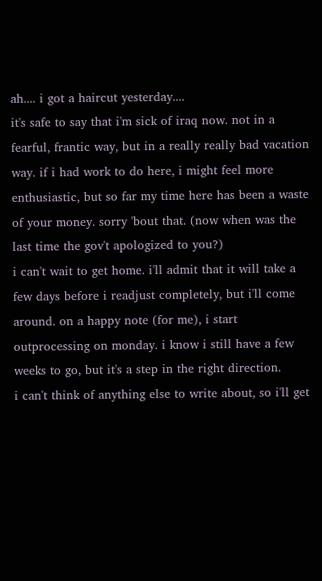ah.... i got a haircut yesterday....
it's safe to say that i'm sick of iraq now. not in a fearful, frantic way, but in a really really bad vacation way. if i had work to do here, i might feel more enthusiastic, but so far my time here has been a waste of your money. sorry 'bout that. (now when was the last time the gov't apologized to you?)
i can't wait to get home. i'll admit that it will take a few days before i readjust completely, but i'll come around. on a happy note (for me), i start outprocessing on monday. i know i still have a few weeks to go, but it's a step in the right direction.
i can't think of anything else to write about, so i'll get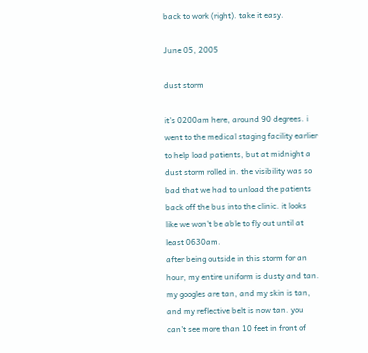back to work (right). take it easy.

June 05, 2005

dust storm

it's 0200am here, around 90 degrees. i went to the medical staging facility earlier to help load patients, but at midnight a dust storm rolled in. the visibility was so bad that we had to unload the patients back off the bus into the clinic. it looks like we won't be able to fly out until at least 0630am.
after being outside in this storm for an hour, my entire uniform is dusty and tan. my googles are tan, and my skin is tan, and my reflective belt is now tan. you can't see more than 10 feet in front of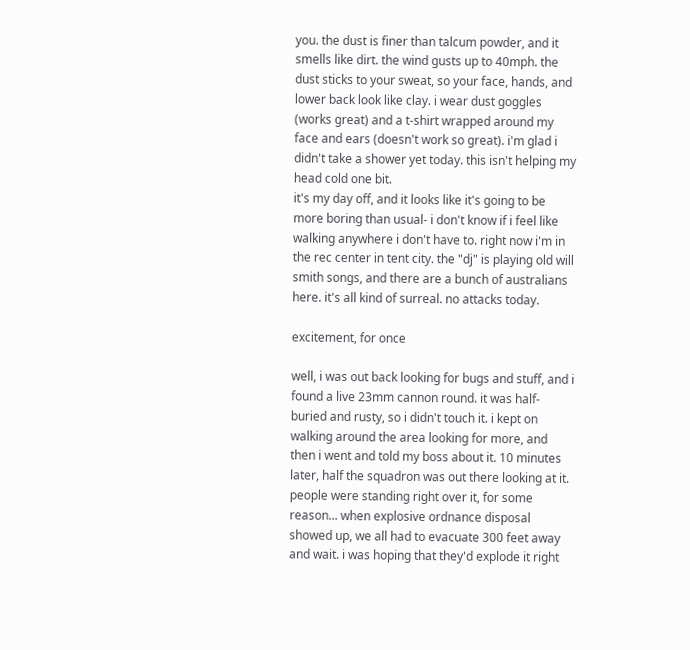you. the dust is finer than talcum powder, and it smells like dirt. the wind gusts up to 40mph. the dust sticks to your sweat, so your face, hands, and lower back look like clay. i wear dust goggles (works great) and a t-shirt wrapped around my face and ears (doesn't work so great). i'm glad i didn't take a shower yet today. this isn't helping my head cold one bit.
it's my day off, and it looks like it's going to be more boring than usual- i don't know if i feel like walking anywhere i don't have to. right now i'm in the rec center in tent city. the "dj" is playing old will smith songs, and there are a bunch of australians here. it's all kind of surreal. no attacks today.

excitement, for once

well, i was out back looking for bugs and stuff, and i found a live 23mm cannon round. it was half-buried and rusty, so i didn't touch it. i kept on walking around the area looking for more, and then i went and told my boss about it. 10 minutes later, half the squadron was out there looking at it. people were standing right over it, for some reason... when explosive ordnance disposal showed up, we all had to evacuate 300 feet away and wait. i was hoping that they'd explode it right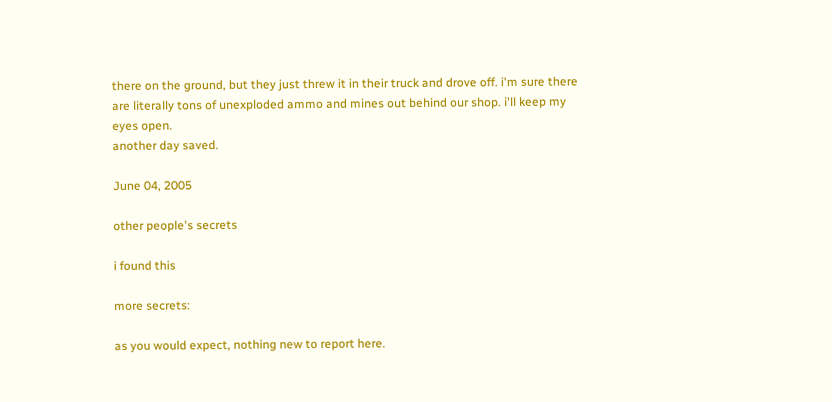there on the ground, but they just threw it in their truck and drove off. i'm sure there are literally tons of unexploded ammo and mines out behind our shop. i'll keep my eyes open.
another day saved.

June 04, 2005

other people's secrets

i found this

more secrets:

as you would expect, nothing new to report here.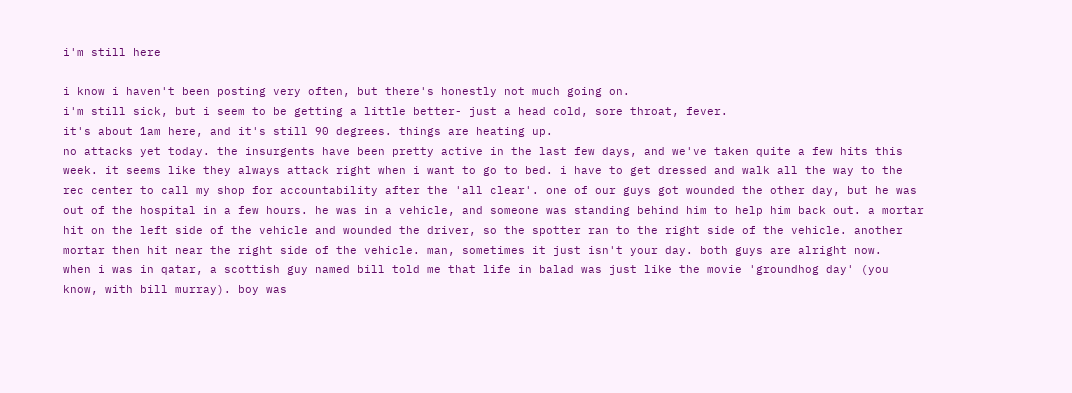i'm still here

i know i haven't been posting very often, but there's honestly not much going on.
i'm still sick, but i seem to be getting a little better- just a head cold, sore throat, fever.
it's about 1am here, and it's still 90 degrees. things are heating up.
no attacks yet today. the insurgents have been pretty active in the last few days, and we've taken quite a few hits this week. it seems like they always attack right when i want to go to bed. i have to get dressed and walk all the way to the rec center to call my shop for accountability after the 'all clear'. one of our guys got wounded the other day, but he was out of the hospital in a few hours. he was in a vehicle, and someone was standing behind him to help him back out. a mortar hit on the left side of the vehicle and wounded the driver, so the spotter ran to the right side of the vehicle. another mortar then hit near the right side of the vehicle. man, sometimes it just isn't your day. both guys are alright now.
when i was in qatar, a scottish guy named bill told me that life in balad was just like the movie 'groundhog day' (you know, with bill murray). boy was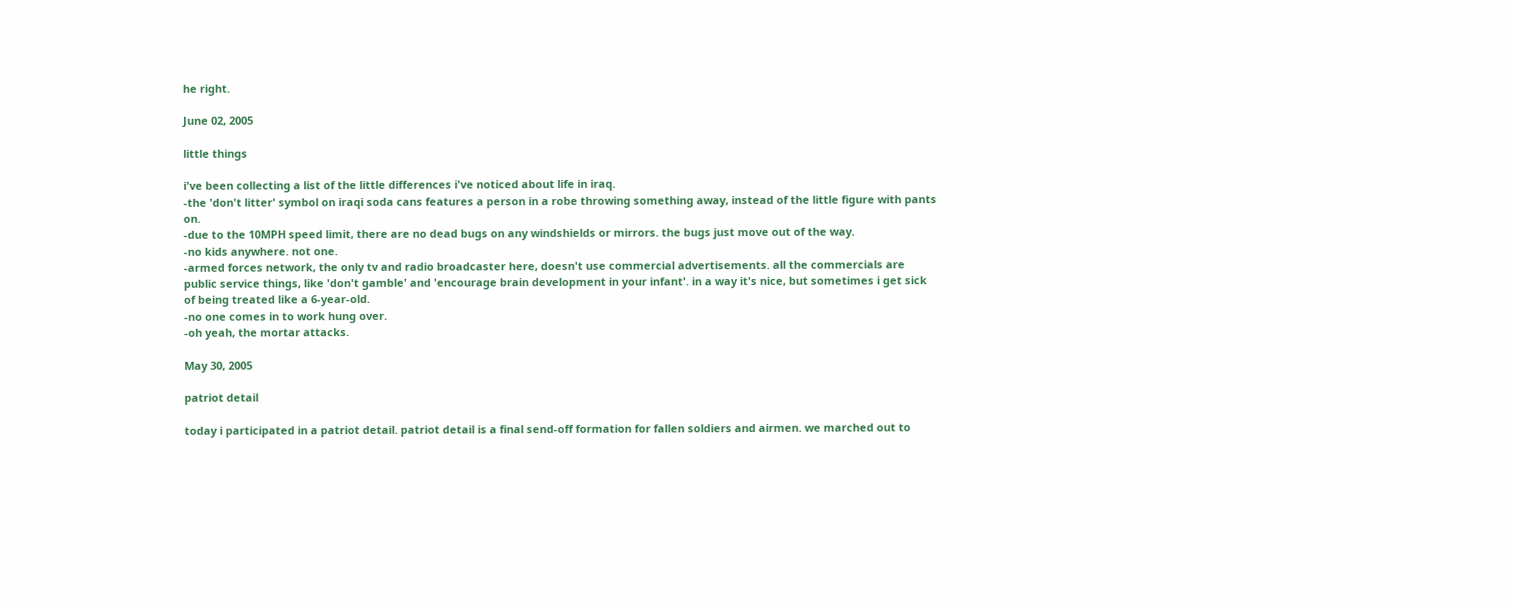he right.

June 02, 2005

little things

i've been collecting a list of the little differences i've noticed about life in iraq.
-the 'don't litter' symbol on iraqi soda cans features a person in a robe throwing something away, instead of the little figure with pants on.
-due to the 10MPH speed limit, there are no dead bugs on any windshields or mirrors. the bugs just move out of the way.
-no kids anywhere. not one.
-armed forces network, the only tv and radio broadcaster here, doesn't use commercial advertisements. all the commercials are public service things, like 'don't gamble' and 'encourage brain development in your infant'. in a way it's nice, but sometimes i get sick of being treated like a 6-year-old.
-no one comes in to work hung over.
-oh yeah, the mortar attacks.

May 30, 2005

patriot detail

today i participated in a patriot detail. patriot detail is a final send-off formation for fallen soldiers and airmen. we marched out to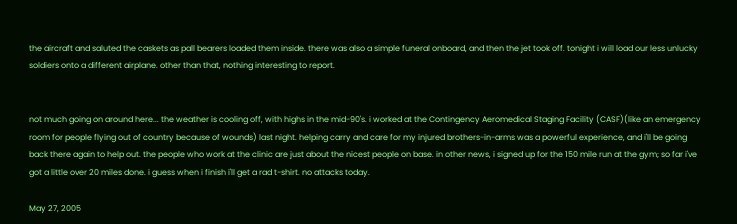the aircraft and saluted the caskets as pall bearers loaded them inside. there was also a simple funeral onboard, and then the jet took off. tonight i will load our less unlucky soldiers onto a different airplane. other than that, nothing interesting to report.


not much going on around here... the weather is cooling off, with highs in the mid-90's. i worked at the Contingency Aeromedical Staging Facility (CASF)(like an emergency room for people flying out of country because of wounds) last night. helping carry and care for my injured brothers-in-arms was a powerful experience, and i'll be going back there again to help out. the people who work at the clinic are just about the nicest people on base. in other news, i signed up for the 150 mile run at the gym; so far i've got a little over 20 miles done. i guess when i finish i'll get a rad t-shirt. no attacks today.

May 27, 2005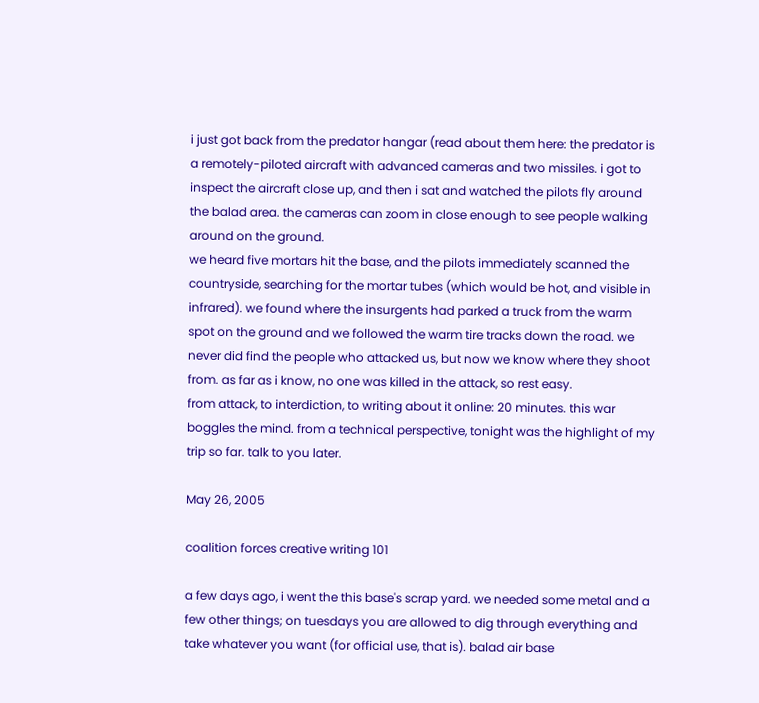i just got back from the predator hangar (read about them here: the predator is a remotely-piloted aircraft with advanced cameras and two missiles. i got to inspect the aircraft close up, and then i sat and watched the pilots fly around the balad area. the cameras can zoom in close enough to see people walking around on the ground.
we heard five mortars hit the base, and the pilots immediately scanned the countryside, searching for the mortar tubes (which would be hot, and visible in infrared). we found where the insurgents had parked a truck from the warm spot on the ground and we followed the warm tire tracks down the road. we never did find the people who attacked us, but now we know where they shoot from. as far as i know, no one was killed in the attack, so rest easy.
from attack, to interdiction, to writing about it online: 20 minutes. this war boggles the mind. from a technical perspective, tonight was the highlight of my trip so far. talk to you later.

May 26, 2005

coalition forces creative writing 101

a few days ago, i went the this base's scrap yard. we needed some metal and a few other things; on tuesdays you are allowed to dig through everything and take whatever you want (for official use, that is). balad air base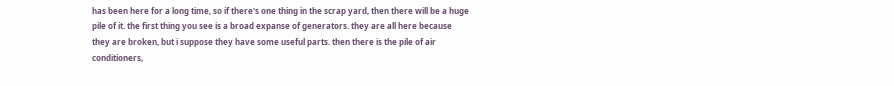has been here for a long time, so if there's one thing in the scrap yard, then there will be a huge pile of it. the first thing you see is a broad expanse of generators. they are all here because they are broken, but i suppose they have some useful parts. then there is the pile of air conditioners,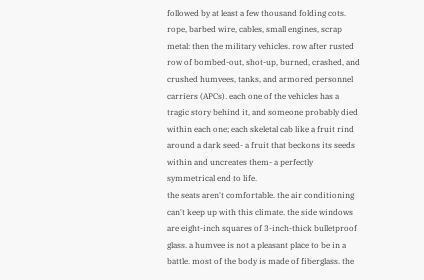followed by at least a few thousand folding cots. rope, barbed wire, cables, small engines, scrap metal: then the military vehicles. row after rusted row of bombed-out, shot-up, burned, crashed, and crushed humvees, tanks, and armored personnel carriers (APCs). each one of the vehicles has a tragic story behind it, and someone probably died within each one; each skeletal cab like a fruit rind around a dark seed- a fruit that beckons its seeds within and uncreates them- a perfectly symmetrical end to life.
the seats aren't comfortable. the air conditioning can't keep up with this climate. the side windows are eight-inch squares of 3-inch-thick bulletproof glass. a humvee is not a pleasant place to be in a battle. most of the body is made of fiberglass. the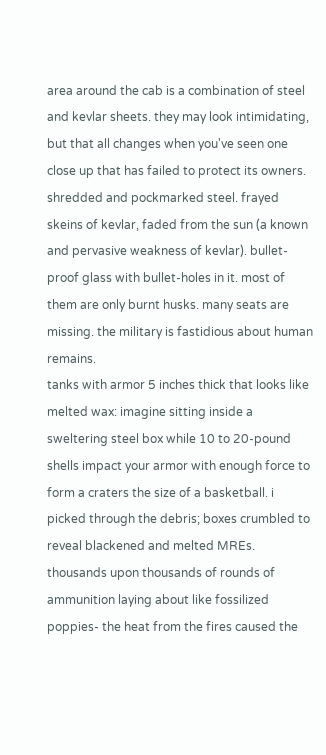area around the cab is a combination of steel and kevlar sheets. they may look intimidating, but that all changes when you've seen one close up that has failed to protect its owners. shredded and pockmarked steel. frayed skeins of kevlar, faded from the sun (a known and pervasive weakness of kevlar). bullet-proof glass with bullet-holes in it. most of them are only burnt husks. many seats are missing. the military is fastidious about human remains.
tanks with armor 5 inches thick that looks like melted wax: imagine sitting inside a sweltering steel box while 10 to 20-pound shells impact your armor with enough force to form a craters the size of a basketball. i picked through the debris; boxes crumbled to reveal blackened and melted MREs. thousands upon thousands of rounds of ammunition laying about like fossilized poppies- the heat from the fires caused the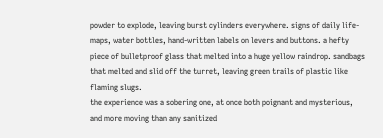powder to explode, leaving burst cylinders everywhere. signs of daily life- maps, water bottles, hand-written labels on levers and buttons. a hefty piece of bulletproof glass that melted into a huge yellow raindrop. sandbags that melted and slid off the turret, leaving green trails of plastic like flaming slugs.
the experience was a sobering one, at once both poignant and mysterious, and more moving than any sanitized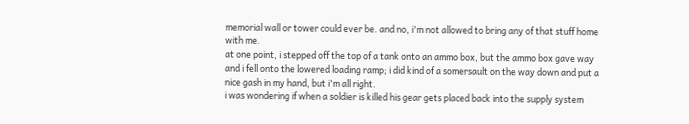memorial wall or tower could ever be. and no, i'm not allowed to bring any of that stuff home with me.
at one point, i stepped off the top of a tank onto an ammo box, but the ammo box gave way and i fell onto the lowered loading ramp; i did kind of a somersault on the way down and put a nice gash in my hand, but i'm all right.
i was wondering if when a soldier is killed his gear gets placed back into the supply system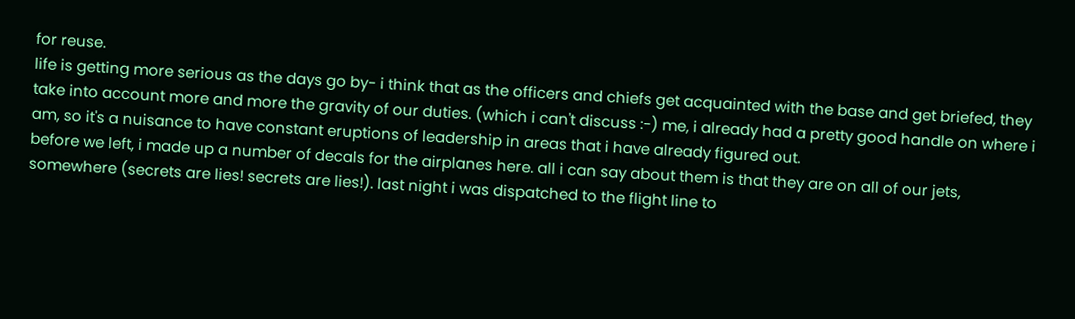for reuse.
life is getting more serious as the days go by- i think that as the officers and chiefs get acquainted with the base and get briefed, they take into account more and more the gravity of our duties. (which i can't discuss :-) me, i already had a pretty good handle on where i am, so it's a nuisance to have constant eruptions of leadership in areas that i have already figured out.
before we left, i made up a number of decals for the airplanes here. all i can say about them is that they are on all of our jets, somewhere (secrets are lies! secrets are lies!). last night i was dispatched to the flight line to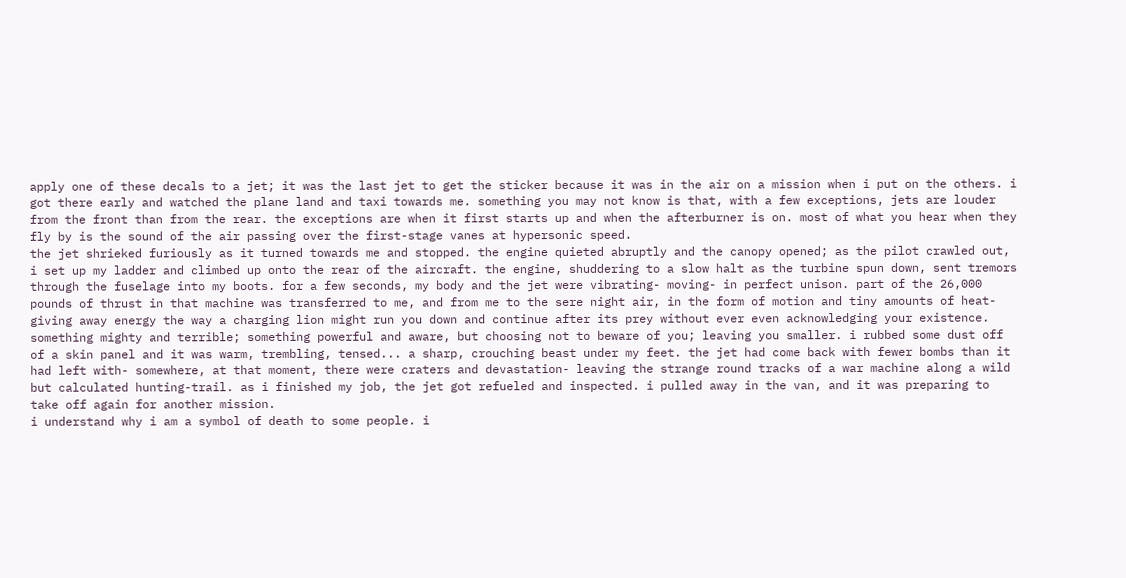apply one of these decals to a jet; it was the last jet to get the sticker because it was in the air on a mission when i put on the others. i got there early and watched the plane land and taxi towards me. something you may not know is that, with a few exceptions, jets are louder from the front than from the rear. the exceptions are when it first starts up and when the afterburner is on. most of what you hear when they fly by is the sound of the air passing over the first-stage vanes at hypersonic speed.
the jet shrieked furiously as it turned towards me and stopped. the engine quieted abruptly and the canopy opened; as the pilot crawled out, i set up my ladder and climbed up onto the rear of the aircraft. the engine, shuddering to a slow halt as the turbine spun down, sent tremors through the fuselage into my boots. for a few seconds, my body and the jet were vibrating- moving- in perfect unison. part of the 26,000 pounds of thrust in that machine was transferred to me, and from me to the sere night air, in the form of motion and tiny amounts of heat- giving away energy the way a charging lion might run you down and continue after its prey without ever even acknowledging your existence. something mighty and terrible; something powerful and aware, but choosing not to beware of you; leaving you smaller. i rubbed some dust off of a skin panel and it was warm, trembling, tensed... a sharp, crouching beast under my feet. the jet had come back with fewer bombs than it had left with- somewhere, at that moment, there were craters and devastation- leaving the strange round tracks of a war machine along a wild but calculated hunting-trail. as i finished my job, the jet got refueled and inspected. i pulled away in the van, and it was preparing to take off again for another mission.
i understand why i am a symbol of death to some people. i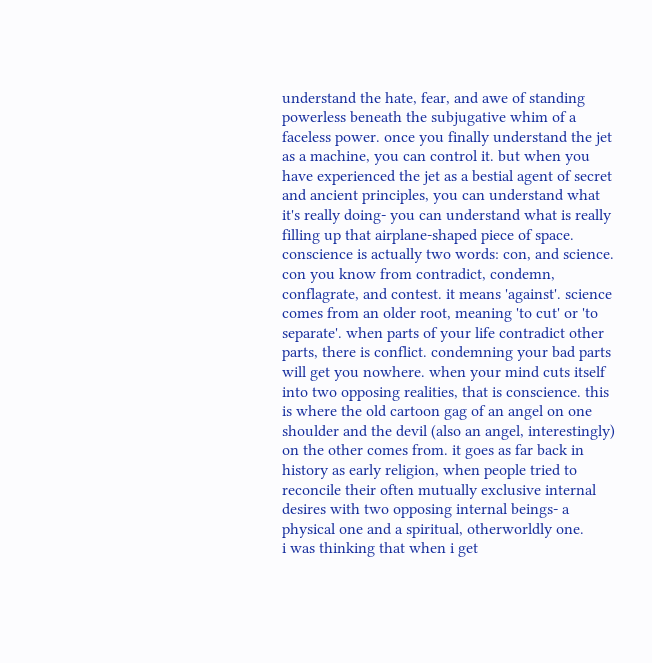understand the hate, fear, and awe of standing powerless beneath the subjugative whim of a faceless power. once you finally understand the jet as a machine, you can control it. but when you have experienced the jet as a bestial agent of secret and ancient principles, you can understand what it's really doing- you can understand what is really filling up that airplane-shaped piece of space.
conscience is actually two words: con, and science. con you know from contradict, condemn, conflagrate, and contest. it means 'against'. science comes from an older root, meaning 'to cut' or 'to separate'. when parts of your life contradict other parts, there is conflict. condemning your bad parts will get you nowhere. when your mind cuts itself into two opposing realities, that is conscience. this is where the old cartoon gag of an angel on one shoulder and the devil (also an angel, interestingly) on the other comes from. it goes as far back in history as early religion, when people tried to reconcile their often mutually exclusive internal desires with two opposing internal beings- a physical one and a spiritual, otherworldly one.
i was thinking that when i get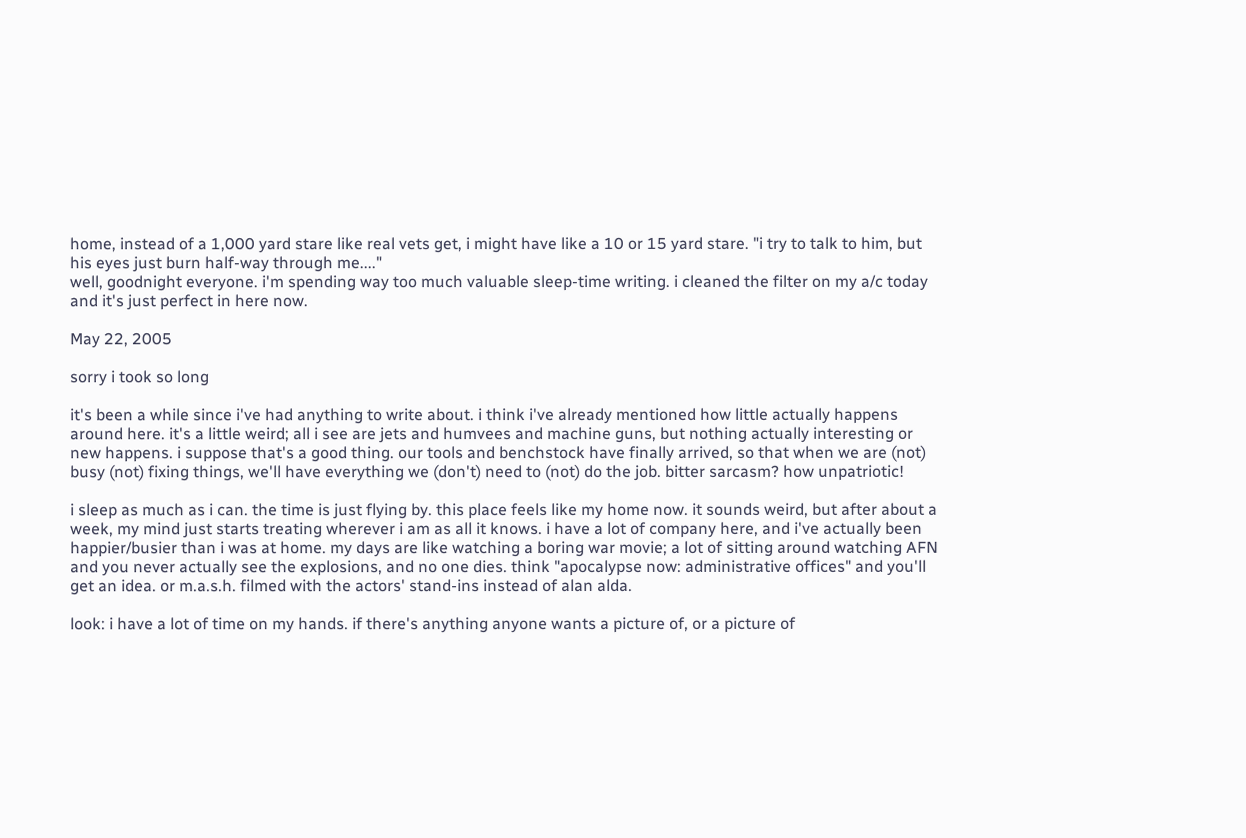home, instead of a 1,000 yard stare like real vets get, i might have like a 10 or 15 yard stare. "i try to talk to him, but his eyes just burn half-way through me...."
well, goodnight everyone. i'm spending way too much valuable sleep-time writing. i cleaned the filter on my a/c today and it's just perfect in here now.

May 22, 2005

sorry i took so long

it's been a while since i've had anything to write about. i think i've already mentioned how little actually happens around here. it's a little weird; all i see are jets and humvees and machine guns, but nothing actually interesting or new happens. i suppose that's a good thing. our tools and benchstock have finally arrived, so that when we are (not) busy (not) fixing things, we'll have everything we (don't) need to (not) do the job. bitter sarcasm? how unpatriotic!

i sleep as much as i can. the time is just flying by. this place feels like my home now. it sounds weird, but after about a week, my mind just starts treating wherever i am as all it knows. i have a lot of company here, and i've actually been happier/busier than i was at home. my days are like watching a boring war movie; a lot of sitting around watching AFN and you never actually see the explosions, and no one dies. think "apocalypse now: administrative offices" and you'll get an idea. or m.a.s.h. filmed with the actors' stand-ins instead of alan alda.

look: i have a lot of time on my hands. if there's anything anyone wants a picture of, or a picture of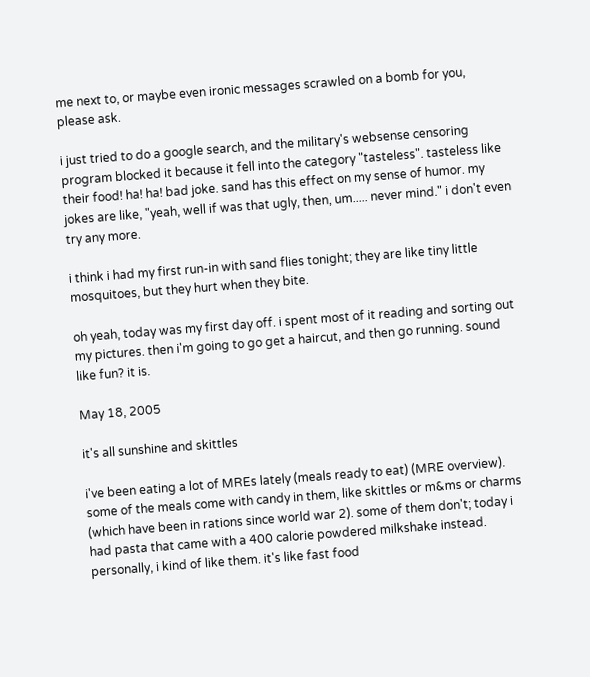me next to, or maybe even ironic messages scrawled on a bomb for you, please ask.

i just tried to do a google search, and the military's websense censoring program blocked it because it fell into the category "tasteless". tasteless like their food! ha! ha! bad joke. sand has this effect on my sense of humor. my jokes are like, "yeah, well if was that ugly, then, um..... never mind." i don't even try any more.

i think i had my first run-in with sand flies tonight; they are like tiny little mosquitoes, but they hurt when they bite.

oh yeah, today was my first day off. i spent most of it reading and sorting out my pictures. then i'm going to go get a haircut, and then go running. sound like fun? it is.

May 18, 2005

it's all sunshine and skittles

i've been eating a lot of MREs lately (meals ready to eat) (MRE overview). some of the meals come with candy in them, like skittles or m&ms or charms (which have been in rations since world war 2). some of them don't; today i had pasta that came with a 400 calorie powdered milkshake instead. personally, i kind of like them. it's like fast food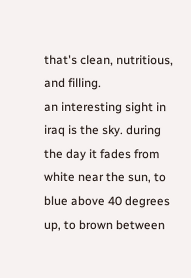that's clean, nutritious, and filling.
an interesting sight in iraq is the sky. during the day it fades from white near the sun, to blue above 40 degrees up, to brown between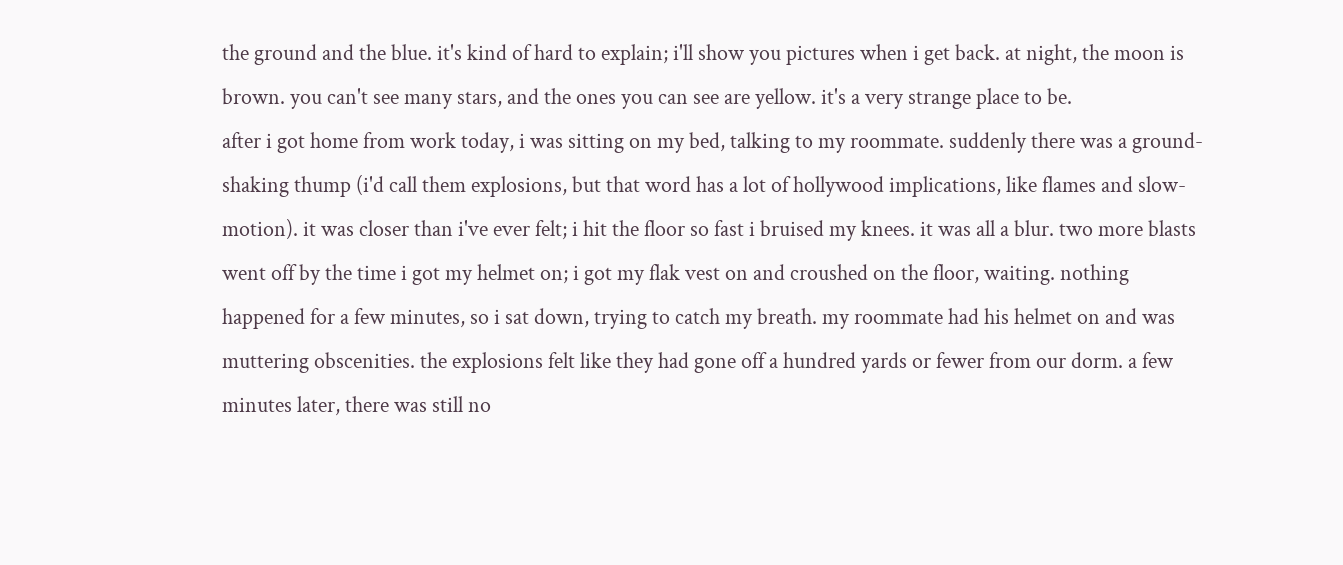the ground and the blue. it's kind of hard to explain; i'll show you pictures when i get back. at night, the moon is brown. you can't see many stars, and the ones you can see are yellow. it's a very strange place to be.
after i got home from work today, i was sitting on my bed, talking to my roommate. suddenly there was a ground-shaking thump (i'd call them explosions, but that word has a lot of hollywood implications, like flames and slow-motion). it was closer than i've ever felt; i hit the floor so fast i bruised my knees. it was all a blur. two more blasts went off by the time i got my helmet on; i got my flak vest on and croushed on the floor, waiting. nothing happened for a few minutes, so i sat down, trying to catch my breath. my roommate had his helmet on and was muttering obscenities. the explosions felt like they had gone off a hundred yards or fewer from our dorm. a few minutes later, there was still no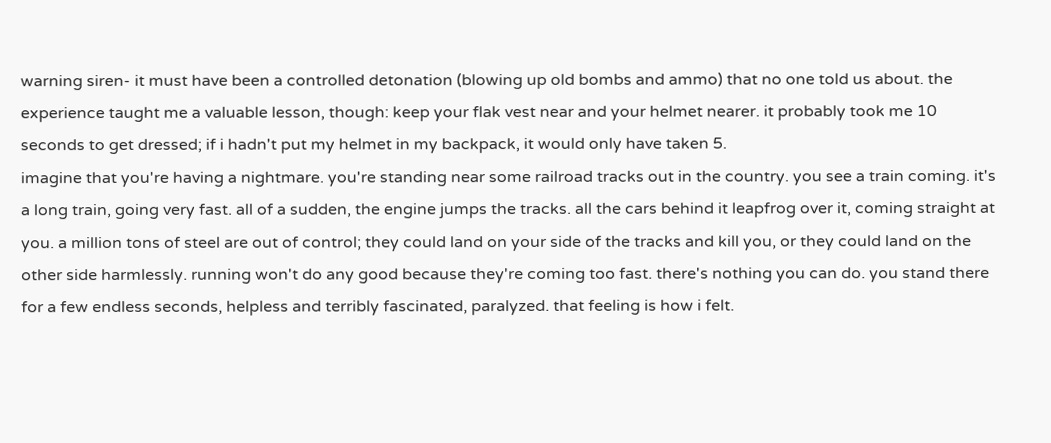warning siren- it must have been a controlled detonation (blowing up old bombs and ammo) that no one told us about. the experience taught me a valuable lesson, though: keep your flak vest near and your helmet nearer. it probably took me 10 seconds to get dressed; if i hadn't put my helmet in my backpack, it would only have taken 5.
imagine that you're having a nightmare. you're standing near some railroad tracks out in the country. you see a train coming. it's a long train, going very fast. all of a sudden, the engine jumps the tracks. all the cars behind it leapfrog over it, coming straight at you. a million tons of steel are out of control; they could land on your side of the tracks and kill you, or they could land on the other side harmlessly. running won't do any good because they're coming too fast. there's nothing you can do. you stand there for a few endless seconds, helpless and terribly fascinated, paralyzed. that feeling is how i felt.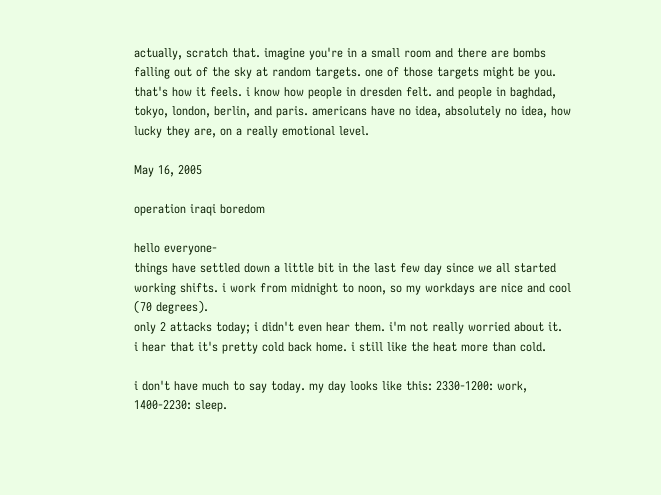actually, scratch that. imagine you're in a small room and there are bombs falling out of the sky at random targets. one of those targets might be you. that's how it feels. i know how people in dresden felt. and people in baghdad, tokyo, london, berlin, and paris. americans have no idea, absolutely no idea, how lucky they are, on a really emotional level.

May 16, 2005

operation iraqi boredom

hello everyone-
things have settled down a little bit in the last few day since we all started working shifts. i work from midnight to noon, so my workdays are nice and cool (70 degrees).
only 2 attacks today; i didn't even hear them. i'm not really worried about it.
i hear that it's pretty cold back home. i still like the heat more than cold.

i don't have much to say today. my day looks like this: 2330-1200: work, 1400-2230: sleep.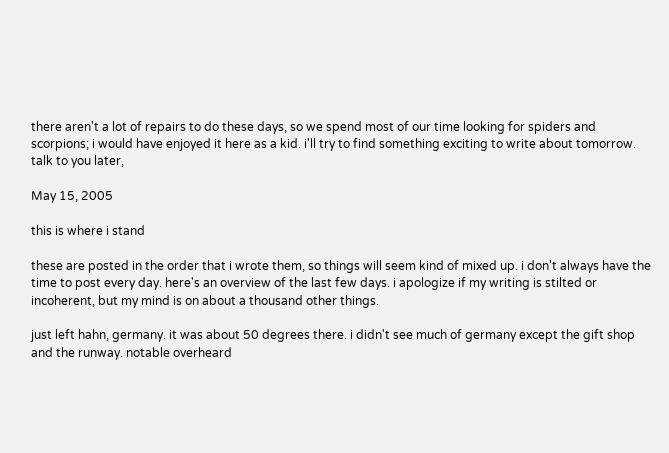there aren't a lot of repairs to do these days, so we spend most of our time looking for spiders and scorpions; i would have enjoyed it here as a kid. i'll try to find something exciting to write about tomorrow.
talk to you later,

May 15, 2005

this is where i stand

these are posted in the order that i wrote them, so things will seem kind of mixed up. i don't always have the time to post every day. here's an overview of the last few days. i apologize if my writing is stilted or incoherent, but my mind is on about a thousand other things.

just left hahn, germany. it was about 50 degrees there. i didn't see much of germany except the gift shop and the runway. notable overheard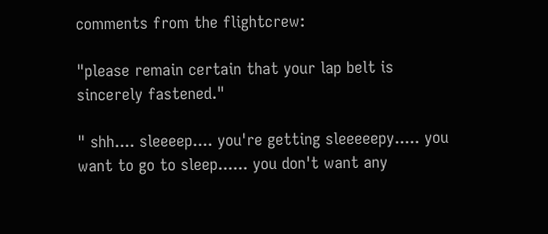comments from the flightcrew:

"please remain certain that your lap belt is sincerely fastened."

" shh.... sleeeep.... you're getting sleeeeepy..... you want to go to sleep...... you don't want any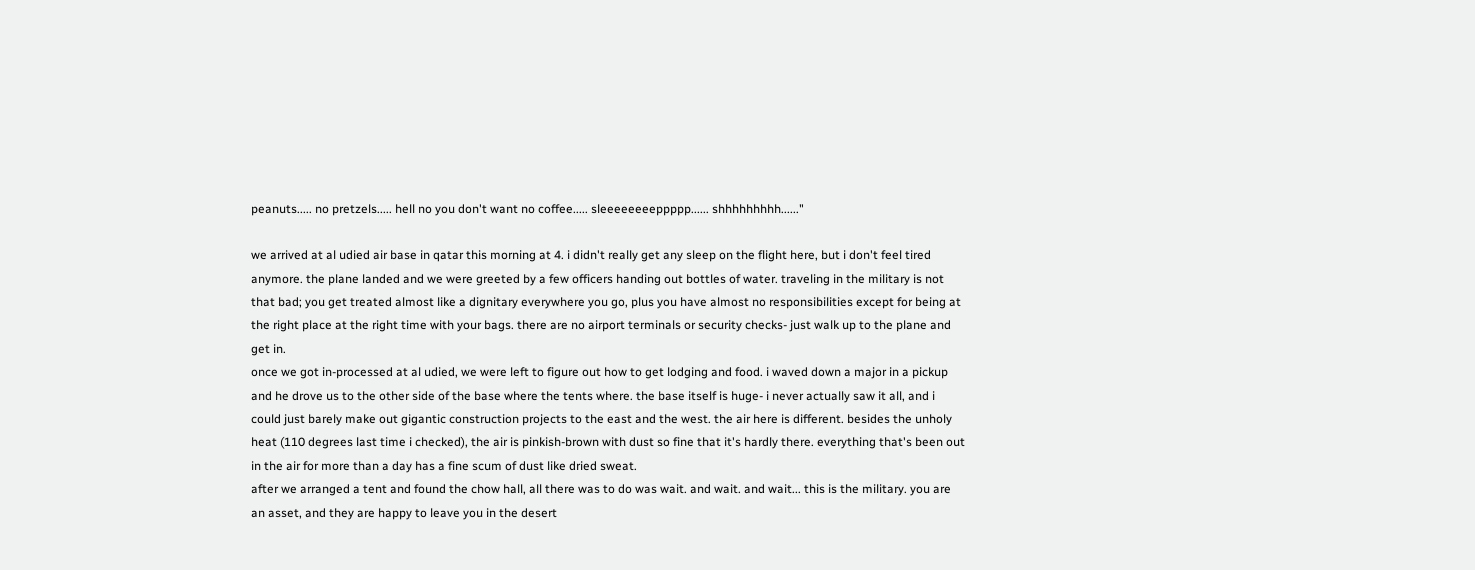peanuts..... no pretzels..... hell no you don't want no coffee..... sleeeeeeeeppppp...... shhhhhhhhh......"

we arrived at al udied air base in qatar this morning at 4. i didn't really get any sleep on the flight here, but i don't feel tired anymore. the plane landed and we were greeted by a few officers handing out bottles of water. traveling in the military is not that bad; you get treated almost like a dignitary everywhere you go, plus you have almost no responsibilities except for being at the right place at the right time with your bags. there are no airport terminals or security checks- just walk up to the plane and get in.
once we got in-processed at al udied, we were left to figure out how to get lodging and food. i waved down a major in a pickup and he drove us to the other side of the base where the tents where. the base itself is huge- i never actually saw it all, and i could just barely make out gigantic construction projects to the east and the west. the air here is different. besides the unholy heat (110 degrees last time i checked), the air is pinkish-brown with dust so fine that it's hardly there. everything that's been out in the air for more than a day has a fine scum of dust like dried sweat.
after we arranged a tent and found the chow hall, all there was to do was wait. and wait. and wait... this is the military. you are an asset, and they are happy to leave you in the desert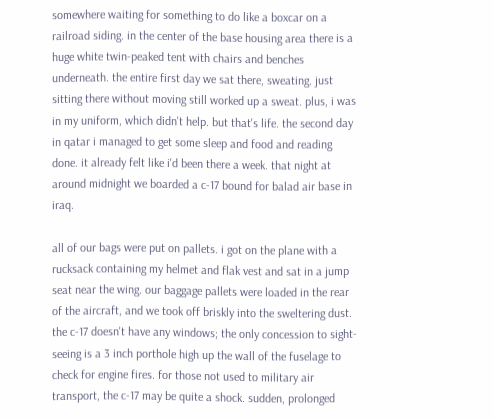somewhere waiting for something to do like a boxcar on a railroad siding. in the center of the base housing area there is a huge white twin-peaked tent with chairs and benches underneath. the entire first day we sat there, sweating. just sitting there without moving still worked up a sweat. plus, i was in my uniform, which didn't help. but that's life. the second day in qatar i managed to get some sleep and food and reading done. it already felt like i'd been there a week. that night at around midnight we boarded a c-17 bound for balad air base in iraq.

all of our bags were put on pallets. i got on the plane with a rucksack containing my helmet and flak vest and sat in a jump seat near the wing. our baggage pallets were loaded in the rear of the aircraft, and we took off briskly into the sweltering dust. the c-17 doesn't have any windows; the only concession to sight-seeing is a 3 inch porthole high up the wall of the fuselage to check for engine fires. for those not used to military air transport, the c-17 may be quite a shock. sudden, prolonged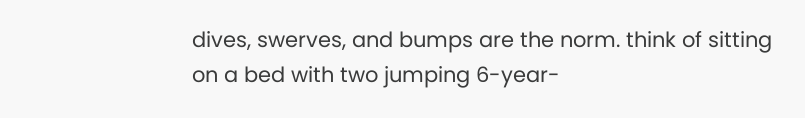dives, swerves, and bumps are the norm. think of sitting on a bed with two jumping 6-year-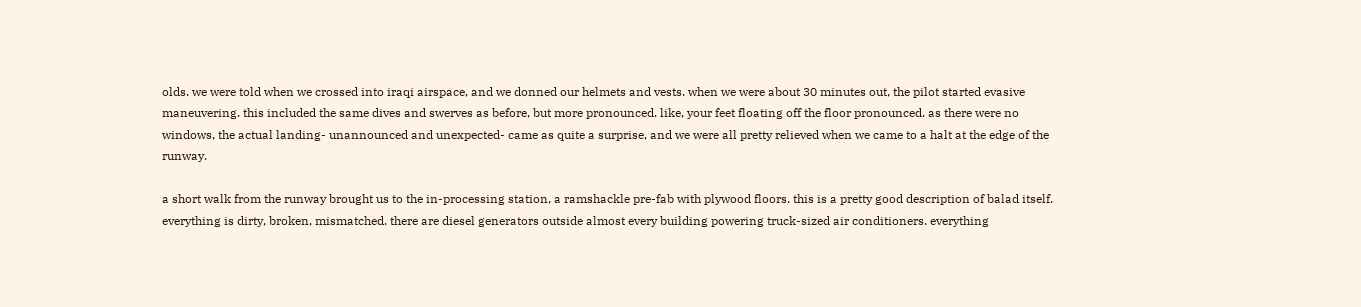olds. we were told when we crossed into iraqi airspace, and we donned our helmets and vests. when we were about 30 minutes out, the pilot started evasive maneuvering. this included the same dives and swerves as before, but more pronounced. like, your feet floating off the floor pronounced. as there were no windows, the actual landing- unannounced and unexpected- came as quite a surprise, and we were all pretty relieved when we came to a halt at the edge of the runway.

a short walk from the runway brought us to the in-processing station, a ramshackle pre-fab with plywood floors. this is a pretty good description of balad itself. everything is dirty, broken, mismatched. there are diesel generators outside almost every building powering truck-sized air conditioners. everything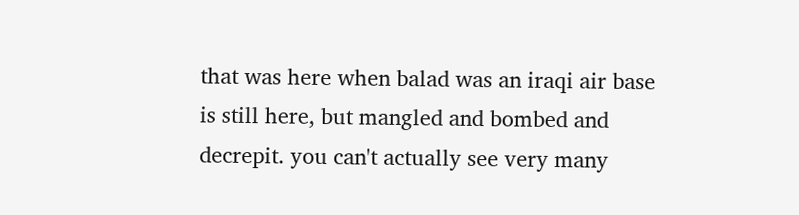that was here when balad was an iraqi air base is still here, but mangled and bombed and decrepit. you can't actually see very many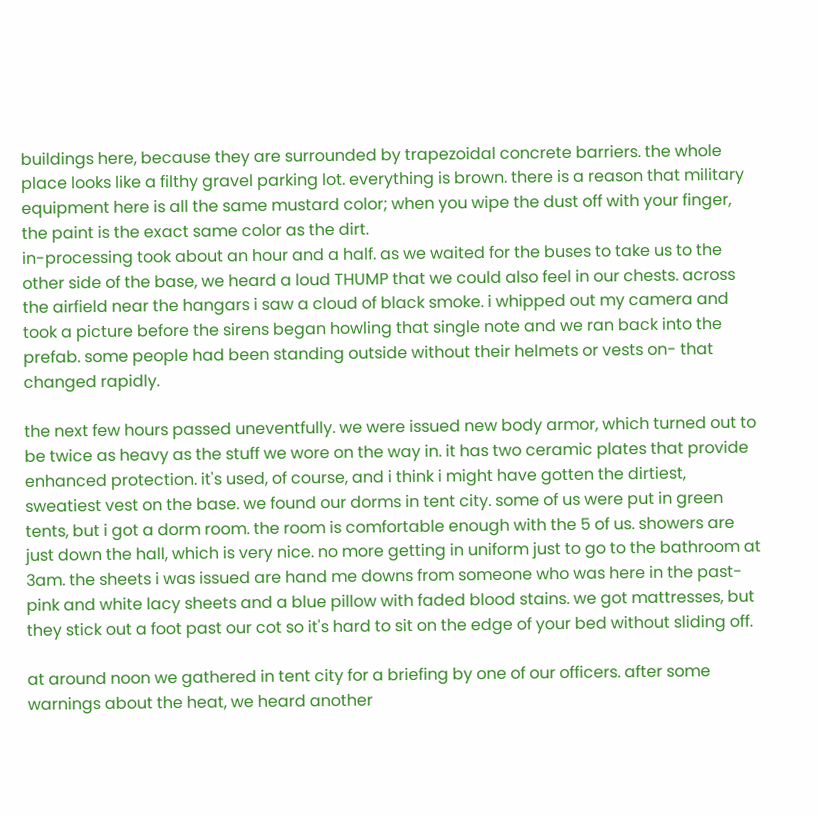buildings here, because they are surrounded by trapezoidal concrete barriers. the whole place looks like a filthy gravel parking lot. everything is brown. there is a reason that military equipment here is all the same mustard color; when you wipe the dust off with your finger, the paint is the exact same color as the dirt.
in-processing took about an hour and a half. as we waited for the buses to take us to the other side of the base, we heard a loud THUMP that we could also feel in our chests. across the airfield near the hangars i saw a cloud of black smoke. i whipped out my camera and took a picture before the sirens began howling that single note and we ran back into the prefab. some people had been standing outside without their helmets or vests on- that changed rapidly.

the next few hours passed uneventfully. we were issued new body armor, which turned out to be twice as heavy as the stuff we wore on the way in. it has two ceramic plates that provide enhanced protection. it's used, of course, and i think i might have gotten the dirtiest, sweatiest vest on the base. we found our dorms in tent city. some of us were put in green tents, but i got a dorm room. the room is comfortable enough with the 5 of us. showers are just down the hall, which is very nice. no more getting in uniform just to go to the bathroom at 3am. the sheets i was issued are hand me downs from someone who was here in the past- pink and white lacy sheets and a blue pillow with faded blood stains. we got mattresses, but they stick out a foot past our cot so it's hard to sit on the edge of your bed without sliding off.

at around noon we gathered in tent city for a briefing by one of our officers. after some warnings about the heat, we heard another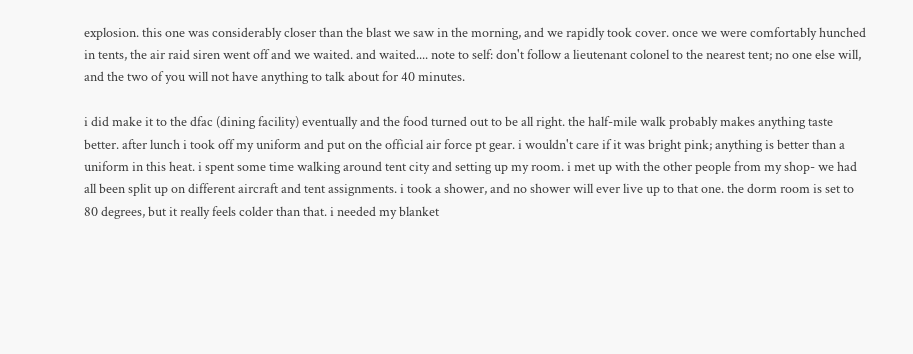explosion. this one was considerably closer than the blast we saw in the morning, and we rapidly took cover. once we were comfortably hunched in tents, the air raid siren went off and we waited. and waited.... note to self: don't follow a lieutenant colonel to the nearest tent; no one else will, and the two of you will not have anything to talk about for 40 minutes.

i did make it to the dfac (dining facility) eventually and the food turned out to be all right. the half-mile walk probably makes anything taste better. after lunch i took off my uniform and put on the official air force pt gear. i wouldn't care if it was bright pink; anything is better than a uniform in this heat. i spent some time walking around tent city and setting up my room. i met up with the other people from my shop- we had all been split up on different aircraft and tent assignments. i took a shower, and no shower will ever live up to that one. the dorm room is set to 80 degrees, but it really feels colder than that. i needed my blanket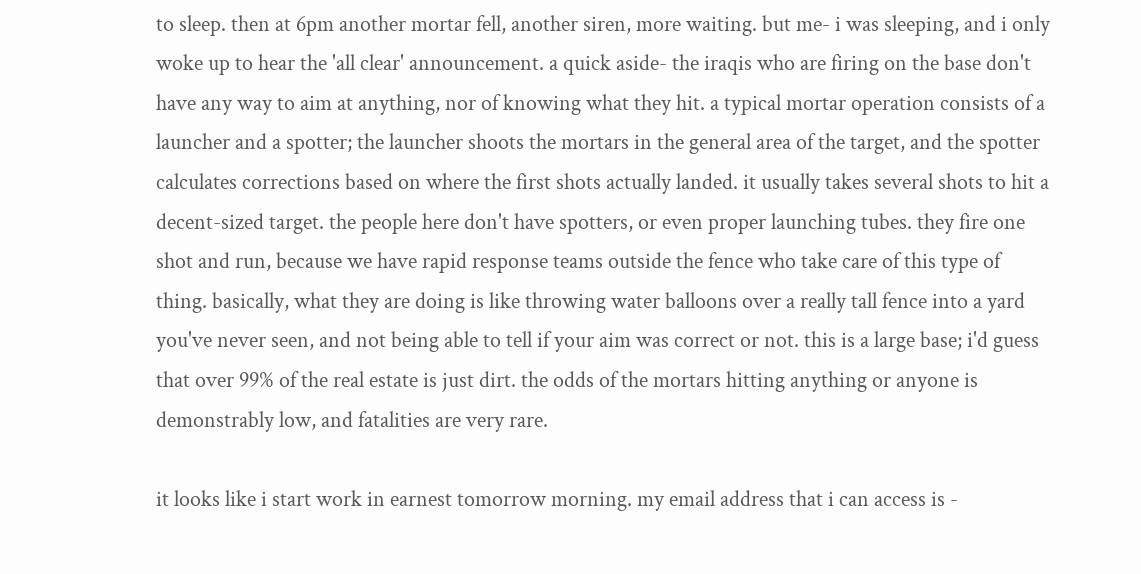to sleep. then at 6pm another mortar fell, another siren, more waiting. but me- i was sleeping, and i only woke up to hear the 'all clear' announcement. a quick aside- the iraqis who are firing on the base don't have any way to aim at anything, nor of knowing what they hit. a typical mortar operation consists of a launcher and a spotter; the launcher shoots the mortars in the general area of the target, and the spotter calculates corrections based on where the first shots actually landed. it usually takes several shots to hit a decent-sized target. the people here don't have spotters, or even proper launching tubes. they fire one shot and run, because we have rapid response teams outside the fence who take care of this type of thing. basically, what they are doing is like throwing water balloons over a really tall fence into a yard you've never seen, and not being able to tell if your aim was correct or not. this is a large base; i'd guess that over 99% of the real estate is just dirt. the odds of the mortars hitting anything or anyone is demonstrably low, and fatalities are very rare.

it looks like i start work in earnest tomorrow morning. my email address that i can access is -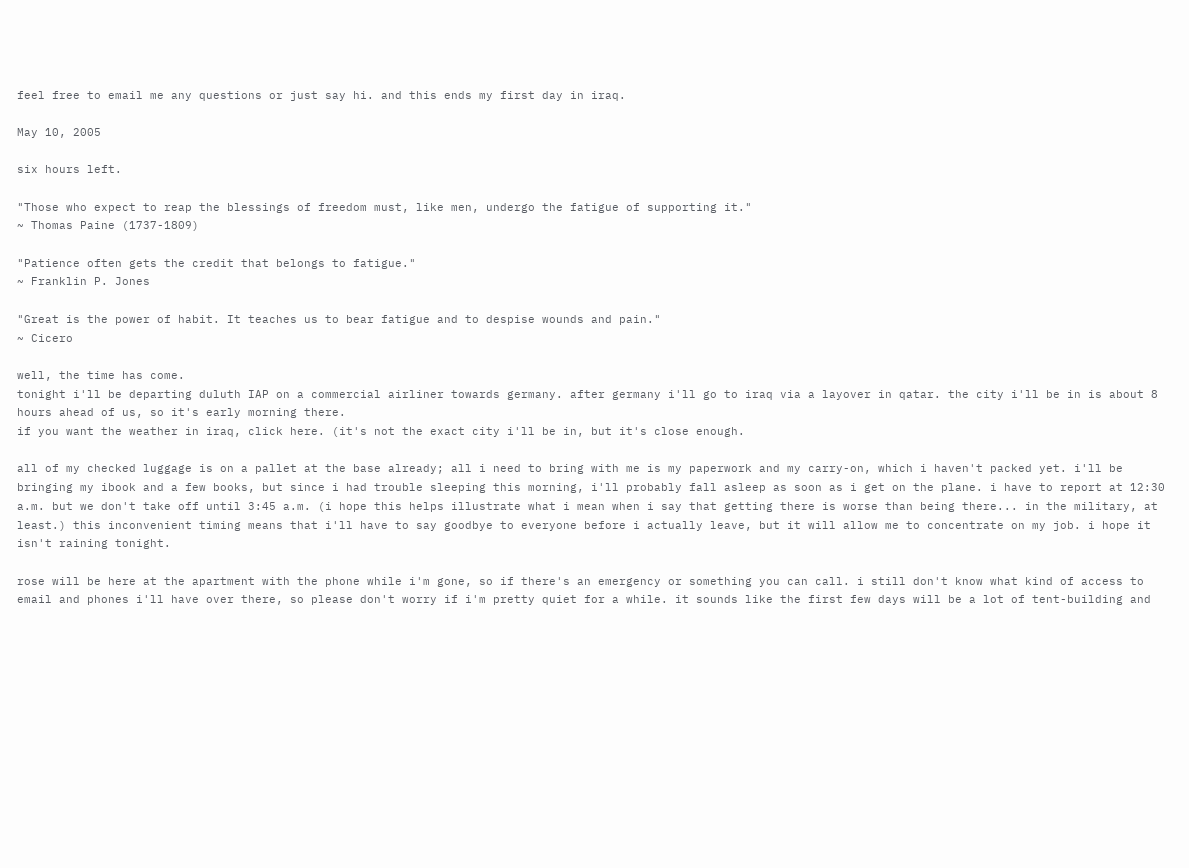feel free to email me any questions or just say hi. and this ends my first day in iraq.

May 10, 2005

six hours left.

"Those who expect to reap the blessings of freedom must, like men, undergo the fatigue of supporting it."
~ Thomas Paine (1737-1809)

"Patience often gets the credit that belongs to fatigue."
~ Franklin P. Jones

"Great is the power of habit. It teaches us to bear fatigue and to despise wounds and pain."
~ Cicero

well, the time has come.
tonight i'll be departing duluth IAP on a commercial airliner towards germany. after germany i'll go to iraq via a layover in qatar. the city i'll be in is about 8 hours ahead of us, so it's early morning there.
if you want the weather in iraq, click here. (it's not the exact city i'll be in, but it's close enough.

all of my checked luggage is on a pallet at the base already; all i need to bring with me is my paperwork and my carry-on, which i haven't packed yet. i'll be bringing my ibook and a few books, but since i had trouble sleeping this morning, i'll probably fall asleep as soon as i get on the plane. i have to report at 12:30 a.m. but we don't take off until 3:45 a.m. (i hope this helps illustrate what i mean when i say that getting there is worse than being there... in the military, at least.) this inconvenient timing means that i'll have to say goodbye to everyone before i actually leave, but it will allow me to concentrate on my job. i hope it isn't raining tonight.

rose will be here at the apartment with the phone while i'm gone, so if there's an emergency or something you can call. i still don't know what kind of access to email and phones i'll have over there, so please don't worry if i'm pretty quiet for a while. it sounds like the first few days will be a lot of tent-building and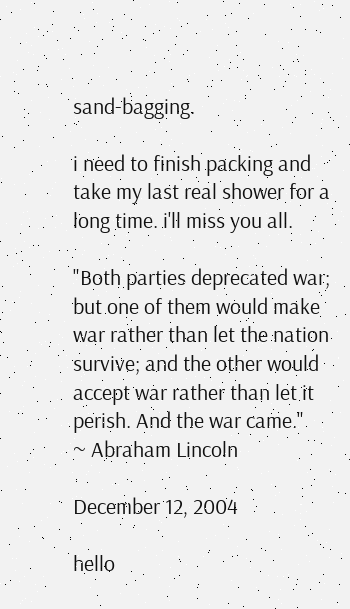sand-bagging.

i need to finish packing and take my last real shower for a long time. i'll miss you all.

"Both parties deprecated war; but one of them would make war rather than let the nation survive; and the other would accept war rather than let it perish. And the war came."
~ Abraham Lincoln

December 12, 2004

hello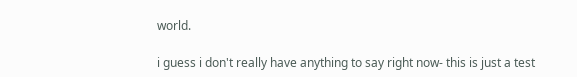world.

i guess i don't really have anything to say right now- this is just a test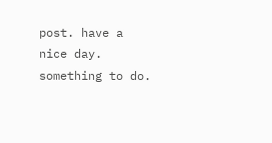post. have a nice day.
something to do.